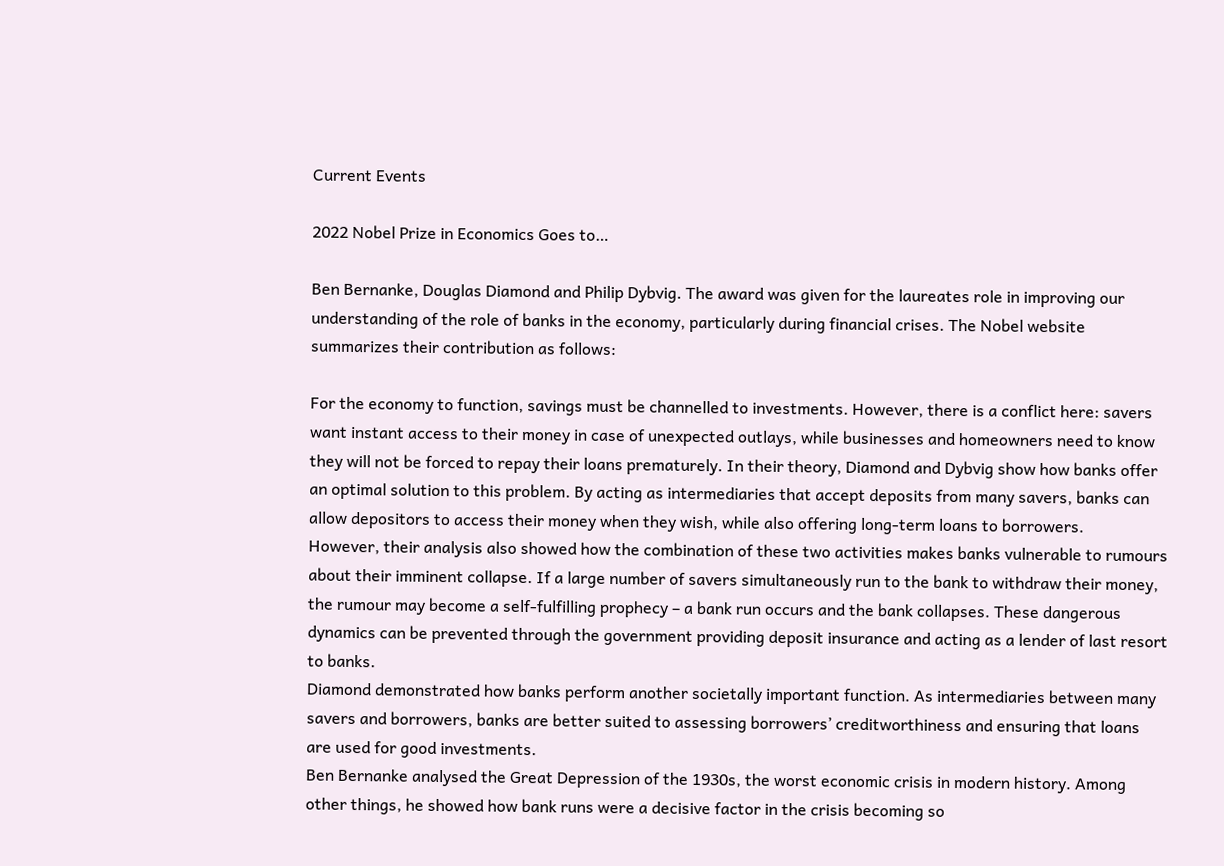Current Events

2022 Nobel Prize in Economics Goes to…

Ben Bernanke, Douglas Diamond and Philip Dybvig. The award was given for the laureates role in improving our understanding of the role of banks in the economy, particularly during financial crises. The Nobel website summarizes their contribution as follows:

For the economy to function, savings must be channelled to investments. However, there is a conflict here: savers want instant access to their money in case of unexpected outlays, while businesses and homeowners need to know they will not be forced to repay their loans prematurely. In their theory, Diamond and Dybvig show how banks offer an optimal solution to this problem. By acting as intermediaries that accept deposits from many savers, banks can allow depositors to access their money when they wish, while also offering long-term loans to borrowers.
However, their analysis also showed how the combination of these two activities makes banks vulnerable to rumours about their imminent collapse. If a large number of savers simultaneously run to the bank to withdraw their money, the rumour may become a self-fulfilling prophecy – a bank run occurs and the bank collapses. These dangerous dynamics can be prevented through the government providing deposit insurance and acting as a lender of last resort to banks.
Diamond demonstrated how banks perform another societally important function. As intermediaries between many savers and borrowers, banks are better suited to assessing borrowers’ creditworthiness and ensuring that loans are used for good investments.
Ben Bernanke analysed the Great Depression of the 1930s, the worst economic crisis in modern history. Among other things, he showed how bank runs were a decisive factor in the crisis becoming so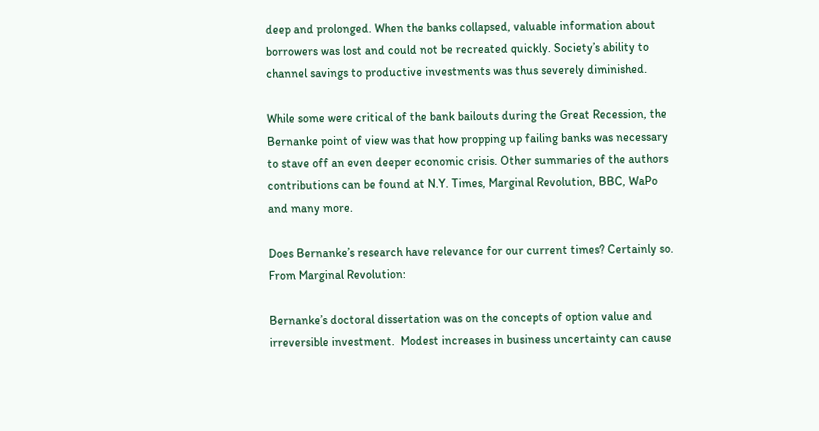deep and prolonged. When the banks collapsed, valuable information about borrowers was lost and could not be recreated quickly. Society’s ability to channel savings to productive investments was thus severely diminished.

While some were critical of the bank bailouts during the Great Recession, the Bernanke point of view was that how propping up failing banks was necessary to stave off an even deeper economic crisis. Other summaries of the authors contributions can be found at N.Y. Times, Marginal Revolution, BBC, WaPo and many more.

Does Bernanke’s research have relevance for our current times? Certainly so. From Marginal Revolution:

Bernanke’s doctoral dissertation was on the concepts of option value and irreversible investment.  Modest increases in business uncertainty can cause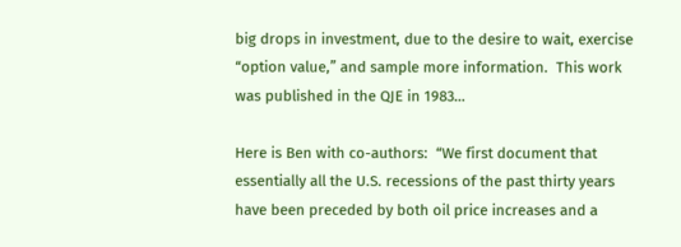big drops in investment, due to the desire to wait, exercise “option value,” and sample more information.  This work was published in the QJE in 1983…

Here is Ben with co-authors:  “We first document that essentially all the U.S. recessions of the past thirty years have been preceded by both oil price increases and a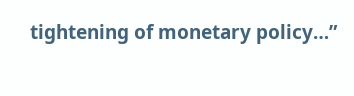tightening of monetary policy…”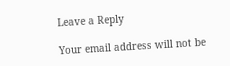Leave a Reply

Your email address will not be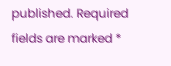published. Required fields are marked *